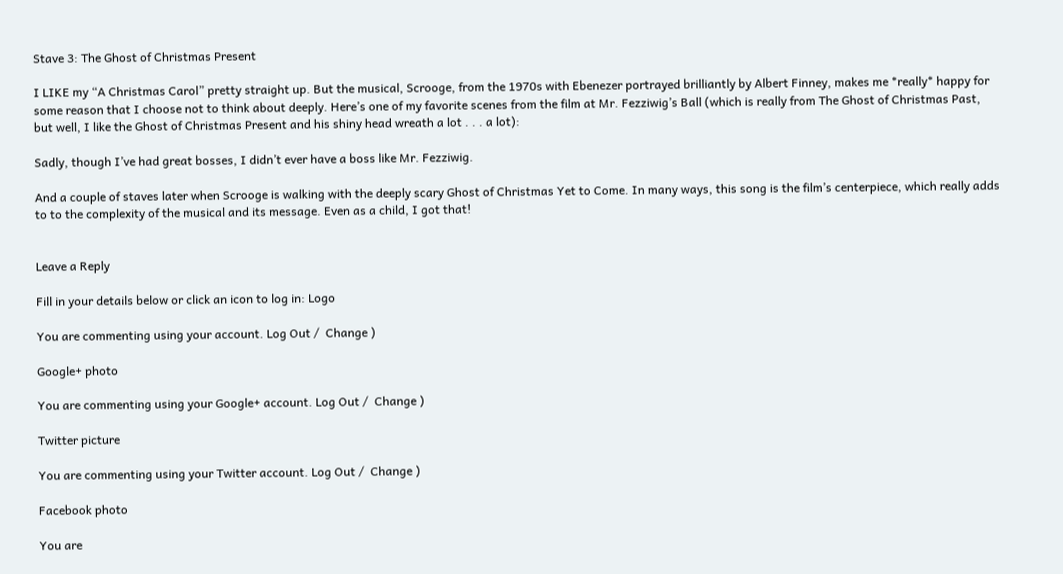Stave 3: The Ghost of Christmas Present

I LIKE my “A Christmas Carol” pretty straight up. But the musical, Scrooge, from the 1970s with Ebenezer portrayed brilliantly by Albert Finney, makes me *really* happy for some reason that I choose not to think about deeply. Here’s one of my favorite scenes from the film at Mr. Fezziwig’s Ball (which is really from The Ghost of Christmas Past, but well, I like the Ghost of Christmas Present and his shiny head wreath a lot . . . a lot):

Sadly, though I’ve had great bosses, I didn’t ever have a boss like Mr. Fezziwig.

And a couple of staves later when Scrooge is walking with the deeply scary Ghost of Christmas Yet to Come. In many ways, this song is the film’s centerpiece, which really adds to to the complexity of the musical and its message. Even as a child, I got that!


Leave a Reply

Fill in your details below or click an icon to log in: Logo

You are commenting using your account. Log Out /  Change )

Google+ photo

You are commenting using your Google+ account. Log Out /  Change )

Twitter picture

You are commenting using your Twitter account. Log Out /  Change )

Facebook photo

You are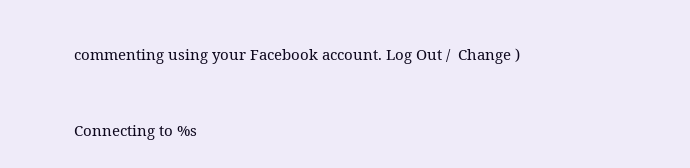commenting using your Facebook account. Log Out /  Change )


Connecting to %s